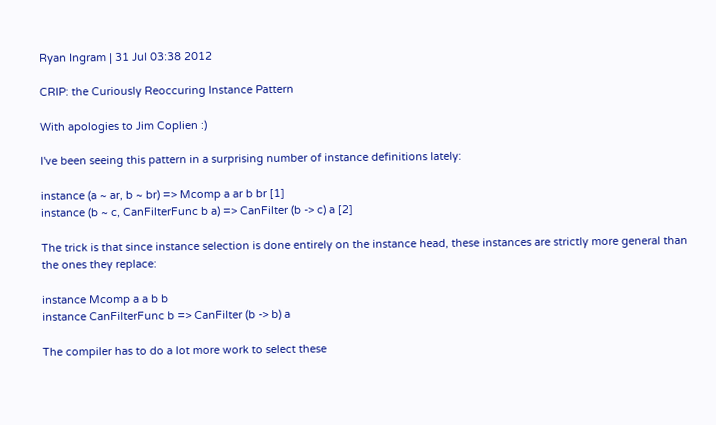Ryan Ingram | 31 Jul 03:38 2012

CRIP: the Curiously Reoccuring Instance Pattern

With apologies to Jim Coplien :)

I've been seeing this pattern in a surprising number of instance definitions lately:

instance (a ~ ar, b ~ br) => Mcomp a ar b br [1]
instance (b ~ c, CanFilterFunc b a) => CanFilter (b -> c) a [2]

The trick is that since instance selection is done entirely on the instance head, these instances are strictly more general than the ones they replace:

instance Mcomp a a b b
instance CanFilterFunc b => CanFilter (b -> b) a

The compiler has to do a lot more work to select these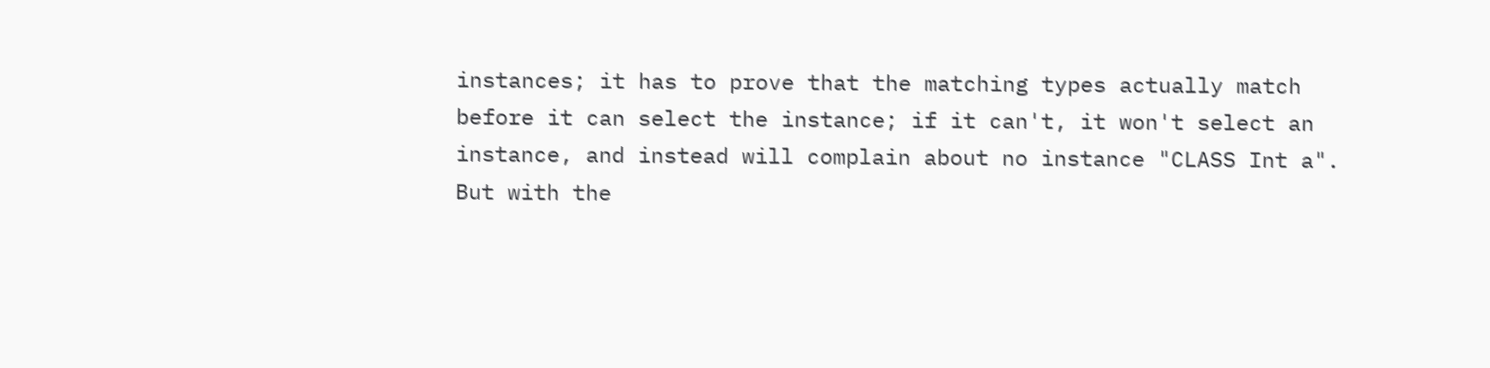instances; it has to prove that the matching types actually match before it can select the instance; if it can't, it won't select an instance, and instead will complain about no instance "CLASS Int a".  But with the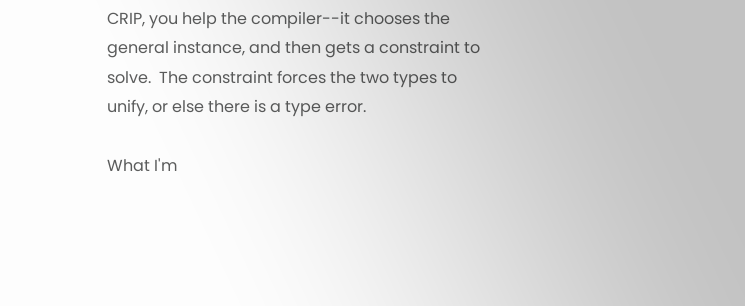CRIP, you help the compiler--it chooses the general instance, and then gets a constraint to solve.  The constraint forces the two types to unify, or else there is a type error.

What I'm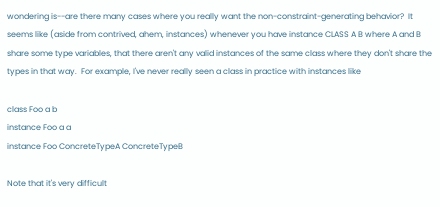wondering is--are there many cases where you really want the non-constraint-generating behavior?  It seems like (aside from contrived, ahem, instances) whenever you have instance CLASS A B where A and B share some type variables, that there aren't any valid instances of the same class where they don't share the types in that way.  For example, I've never really seen a class in practice with instances like

class Foo a b
instance Foo a a
instance Foo ConcreteTypeA ConcreteTypeB

Note that it's very difficult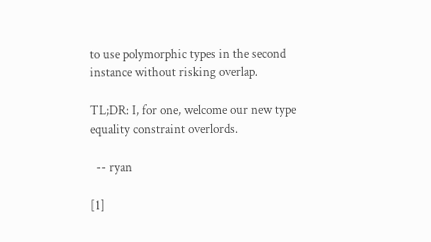to use polymorphic types in the second instance without risking overlap.

TL;DR: I, for one, welcome our new type equality constraint overlords.

  -- ryan

[1]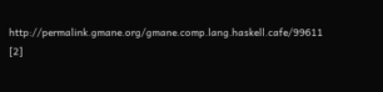http://permalink.gmane.org/gmane.comp.lang.haskell.cafe/99611
[2]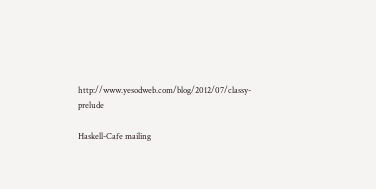http://www.yesodweb.com/blog/2012/07/classy-prelude

Haskell-Cafe mailing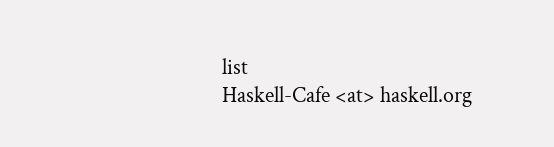list
Haskell-Cafe <at> haskell.org